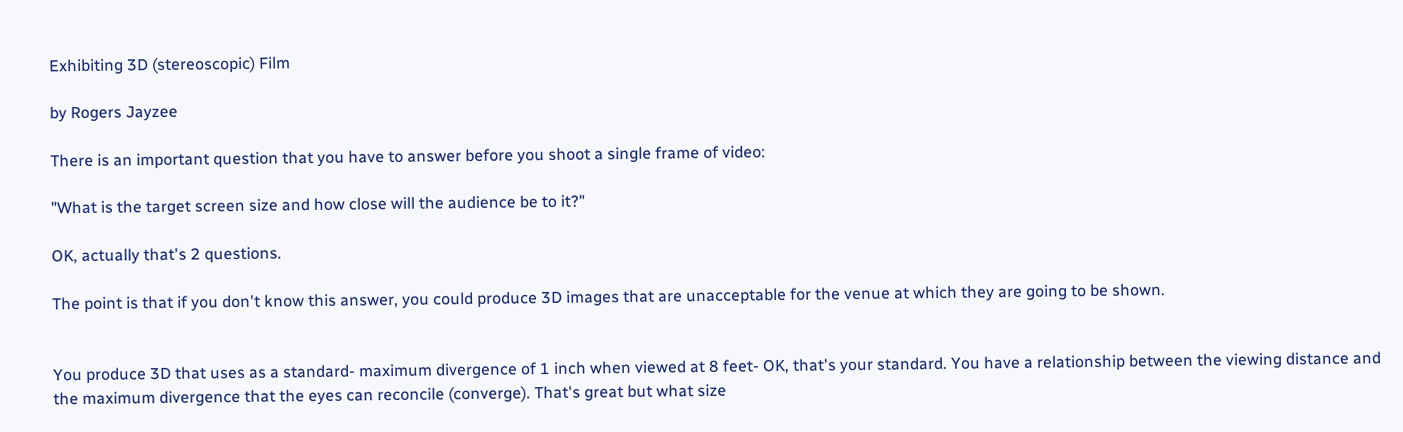Exhibiting 3D (stereoscopic) Film

by Rogers Jayzee

There is an important question that you have to answer before you shoot a single frame of video:

"What is the target screen size and how close will the audience be to it?"

OK, actually that's 2 questions.

The point is that if you don't know this answer, you could produce 3D images that are unacceptable for the venue at which they are going to be shown.


You produce 3D that uses as a standard- maximum divergence of 1 inch when viewed at 8 feet- OK, that's your standard. You have a relationship between the viewing distance and the maximum divergence that the eyes can reconcile (converge). That's great but what size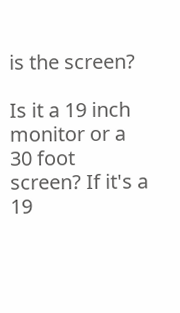is the screen?

Is it a 19 inch monitor or a 30 foot screen? If it's a 19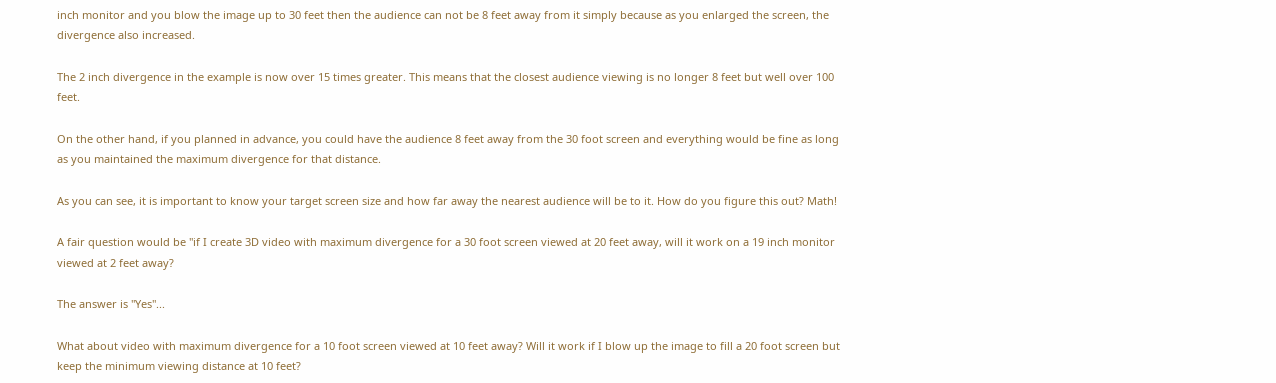inch monitor and you blow the image up to 30 feet then the audience can not be 8 feet away from it simply because as you enlarged the screen, the divergence also increased.

The 2 inch divergence in the example is now over 15 times greater. This means that the closest audience viewing is no longer 8 feet but well over 100 feet.

On the other hand, if you planned in advance, you could have the audience 8 feet away from the 30 foot screen and everything would be fine as long as you maintained the maximum divergence for that distance.

As you can see, it is important to know your target screen size and how far away the nearest audience will be to it. How do you figure this out? Math!

A fair question would be "if I create 3D video with maximum divergence for a 30 foot screen viewed at 20 feet away, will it work on a 19 inch monitor viewed at 2 feet away?

The answer is "Yes"...

What about video with maximum divergence for a 10 foot screen viewed at 10 feet away? Will it work if I blow up the image to fill a 20 foot screen but keep the minimum viewing distance at 10 feet?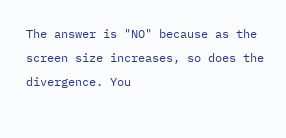The answer is "NO" because as the screen size increases, so does the divergence. You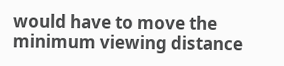would have to move the minimum viewing distance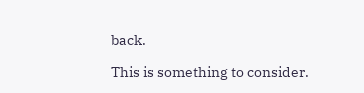back.

This is something to consider.